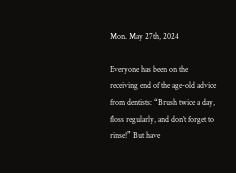Mon. May 27th, 2024

Everyone has been on the receiving end of the age-old advice from dentists: “Brush twice a day, floss regularly, and don’t forget to rinse!” But have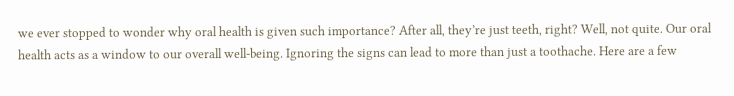we ever stopped to wonder why oral health is given such importance? After all, they’re just teeth, right? Well, not quite. Our oral health acts as a window to our overall well-being. Ignoring the signs can lead to more than just a toothache. Here are a few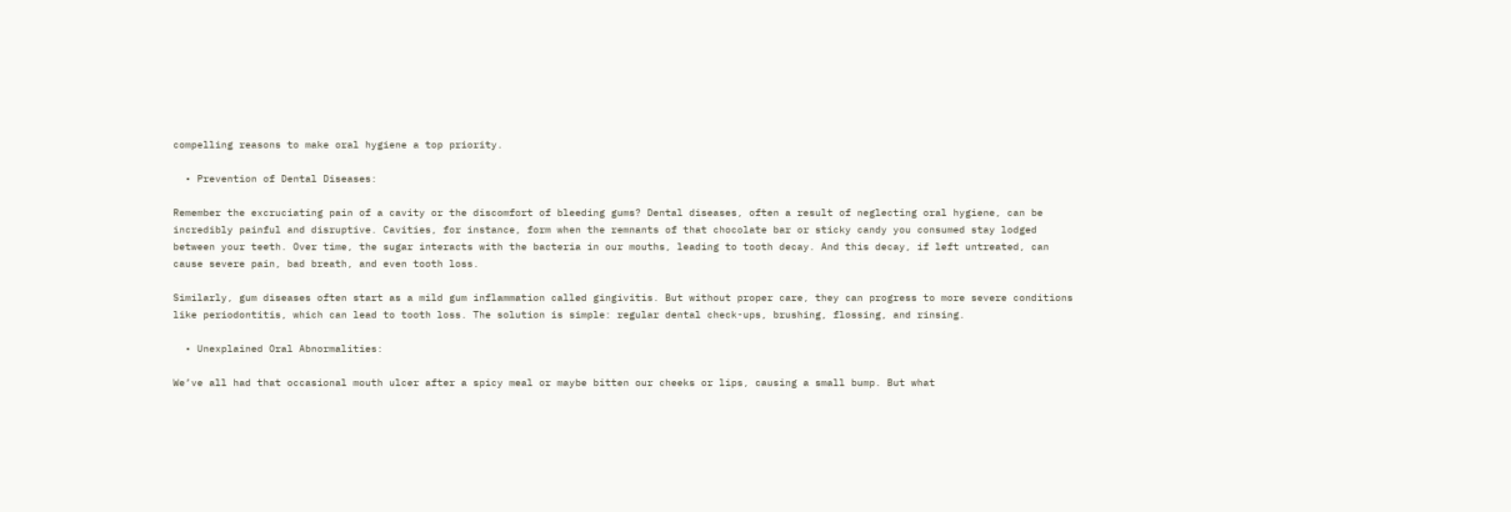compelling reasons to make oral hygiene a top priority.

  • Prevention of Dental Diseases:

Remember the excruciating pain of a cavity or the discomfort of bleeding gums? Dental diseases, often a result of neglecting oral hygiene, can be incredibly painful and disruptive. Cavities, for instance, form when the remnants of that chocolate bar or sticky candy you consumed stay lodged between your teeth. Over time, the sugar interacts with the bacteria in our mouths, leading to tooth decay. And this decay, if left untreated, can cause severe pain, bad breath, and even tooth loss.

Similarly, gum diseases often start as a mild gum inflammation called gingivitis. But without proper care, they can progress to more severe conditions like periodontitis, which can lead to tooth loss. The solution is simple: regular dental check-ups, brushing, flossing, and rinsing.

  • Unexplained Oral Abnormalities:

We’ve all had that occasional mouth ulcer after a spicy meal or maybe bitten our cheeks or lips, causing a small bump. But what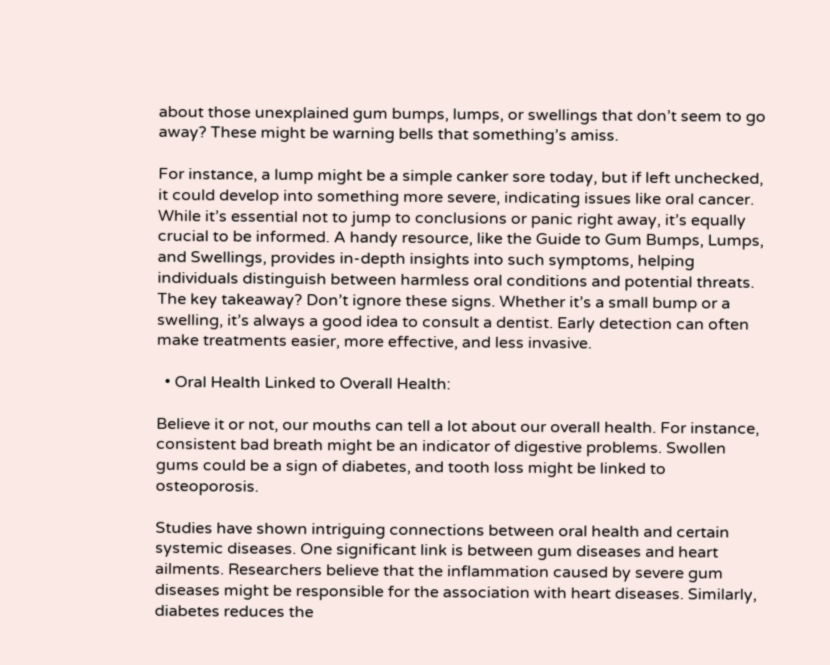about those unexplained gum bumps, lumps, or swellings that don’t seem to go away? These might be warning bells that something’s amiss.

For instance, a lump might be a simple canker sore today, but if left unchecked, it could develop into something more severe, indicating issues like oral cancer. While it’s essential not to jump to conclusions or panic right away, it’s equally crucial to be informed. A handy resource, like the Guide to Gum Bumps, Lumps, and Swellings, provides in-depth insights into such symptoms, helping individuals distinguish between harmless oral conditions and potential threats. The key takeaway? Don’t ignore these signs. Whether it’s a small bump or a swelling, it’s always a good idea to consult a dentist. Early detection can often make treatments easier, more effective, and less invasive.

  • Oral Health Linked to Overall Health:

Believe it or not, our mouths can tell a lot about our overall health. For instance, consistent bad breath might be an indicator of digestive problems. Swollen gums could be a sign of diabetes, and tooth loss might be linked to osteoporosis.

Studies have shown intriguing connections between oral health and certain systemic diseases. One significant link is between gum diseases and heart ailments. Researchers believe that the inflammation caused by severe gum diseases might be responsible for the association with heart diseases. Similarly, diabetes reduces the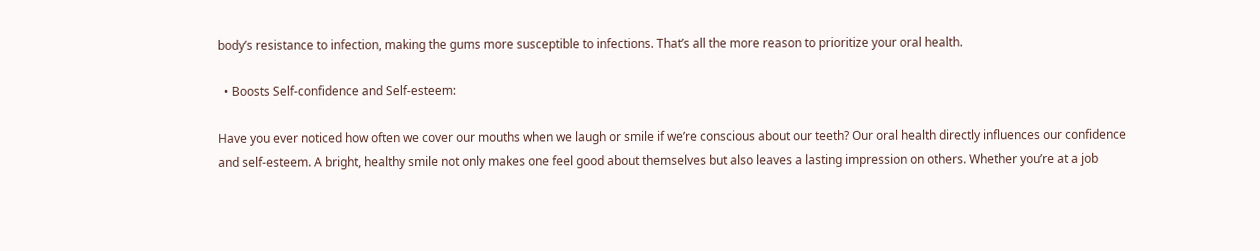body’s resistance to infection, making the gums more susceptible to infections. That’s all the more reason to prioritize your oral health.

  • Boosts Self-confidence and Self-esteem:

Have you ever noticed how often we cover our mouths when we laugh or smile if we’re conscious about our teeth? Our oral health directly influences our confidence and self-esteem. A bright, healthy smile not only makes one feel good about themselves but also leaves a lasting impression on others. Whether you’re at a job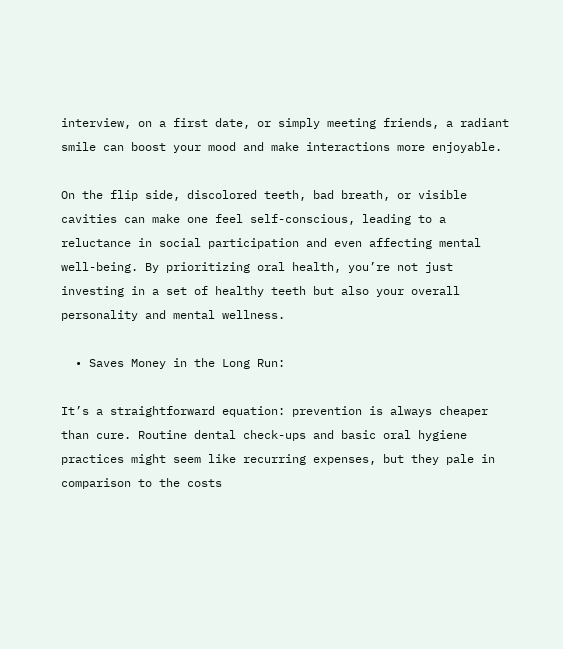interview, on a first date, or simply meeting friends, a radiant smile can boost your mood and make interactions more enjoyable.

On the flip side, discolored teeth, bad breath, or visible cavities can make one feel self-conscious, leading to a reluctance in social participation and even affecting mental well-being. By prioritizing oral health, you’re not just investing in a set of healthy teeth but also your overall personality and mental wellness.

  • Saves Money in the Long Run:

It’s a straightforward equation: prevention is always cheaper than cure. Routine dental check-ups and basic oral hygiene practices might seem like recurring expenses, but they pale in comparison to the costs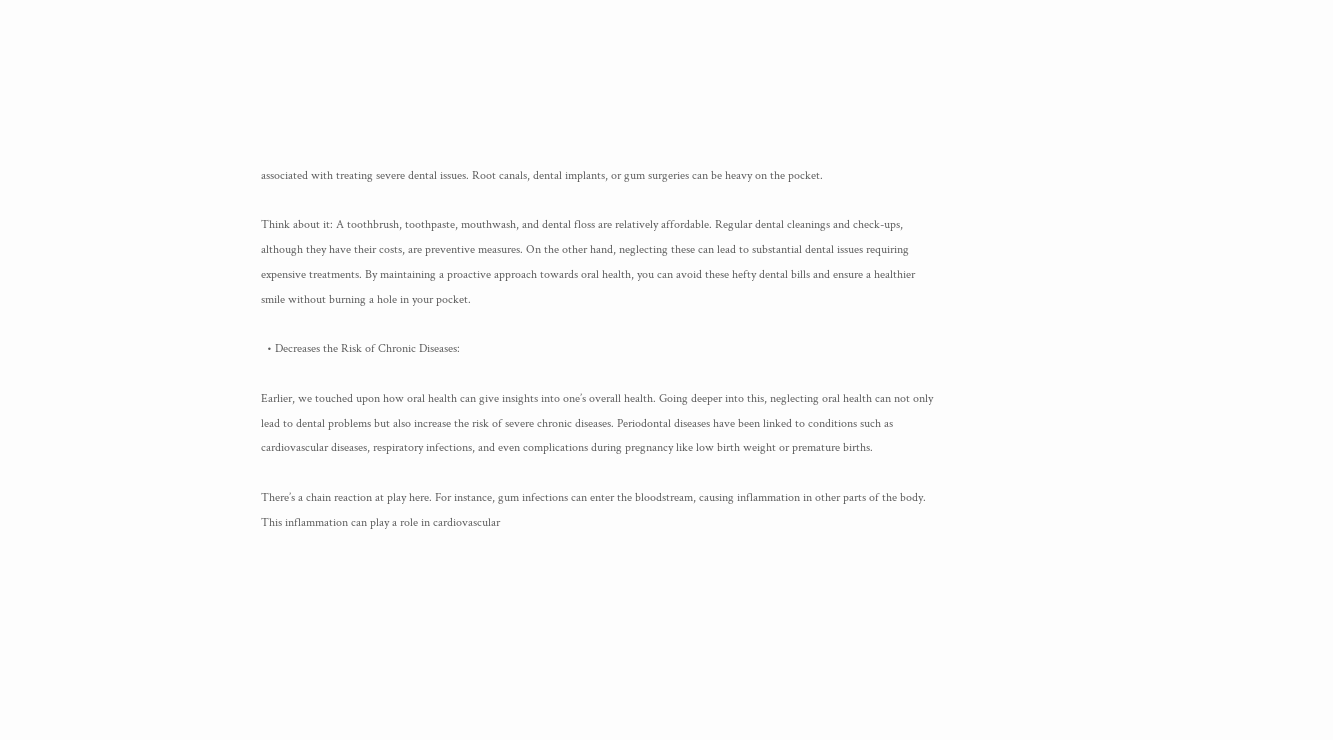associated with treating severe dental issues. Root canals, dental implants, or gum surgeries can be heavy on the pocket.

Think about it: A toothbrush, toothpaste, mouthwash, and dental floss are relatively affordable. Regular dental cleanings and check-ups, although they have their costs, are preventive measures. On the other hand, neglecting these can lead to substantial dental issues requiring expensive treatments. By maintaining a proactive approach towards oral health, you can avoid these hefty dental bills and ensure a healthier smile without burning a hole in your pocket.

  • Decreases the Risk of Chronic Diseases:

Earlier, we touched upon how oral health can give insights into one’s overall health. Going deeper into this, neglecting oral health can not only lead to dental problems but also increase the risk of severe chronic diseases. Periodontal diseases have been linked to conditions such as cardiovascular diseases, respiratory infections, and even complications during pregnancy like low birth weight or premature births.

There’s a chain reaction at play here. For instance, gum infections can enter the bloodstream, causing inflammation in other parts of the body. This inflammation can play a role in cardiovascular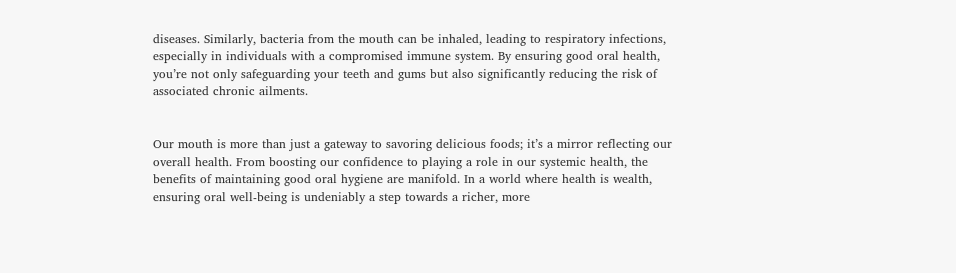diseases. Similarly, bacteria from the mouth can be inhaled, leading to respiratory infections, especially in individuals with a compromised immune system. By ensuring good oral health, you’re not only safeguarding your teeth and gums but also significantly reducing the risk of associated chronic ailments.


Our mouth is more than just a gateway to savoring delicious foods; it’s a mirror reflecting our overall health. From boosting our confidence to playing a role in our systemic health, the benefits of maintaining good oral hygiene are manifold. In a world where health is wealth, ensuring oral well-being is undeniably a step towards a richer, more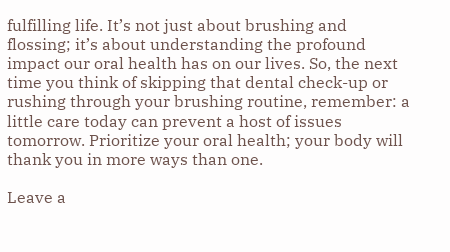fulfilling life. It’s not just about brushing and flossing; it’s about understanding the profound impact our oral health has on our lives. So, the next time you think of skipping that dental check-up or rushing through your brushing routine, remember: a little care today can prevent a host of issues tomorrow. Prioritize your oral health; your body will thank you in more ways than one.

Leave a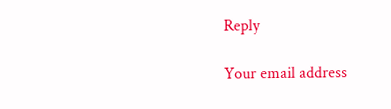Reply

Your email address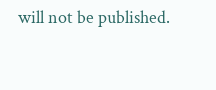will not be published.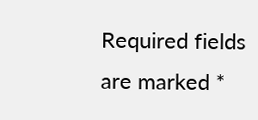Required fields are marked *